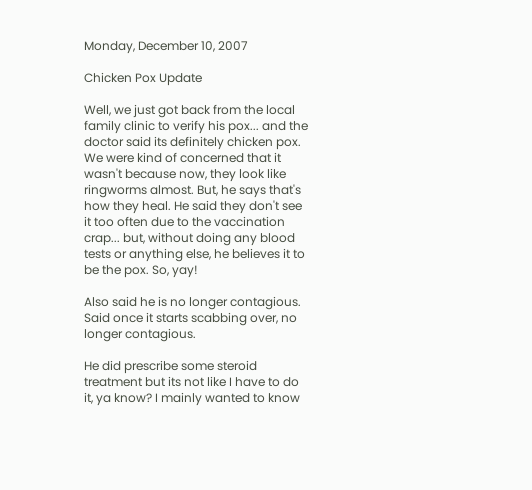Monday, December 10, 2007

Chicken Pox Update

Well, we just got back from the local family clinic to verify his pox... and the doctor said its definitely chicken pox. We were kind of concerned that it wasn't because now, they look like ringworms almost. But, he says that's how they heal. He said they don't see it too often due to the vaccination crap... but, without doing any blood tests or anything else, he believes it to be the pox. So, yay!

Also said he is no longer contagious. Said once it starts scabbing over, no longer contagious.

He did prescribe some steroid treatment but its not like I have to do it, ya know? I mainly wanted to know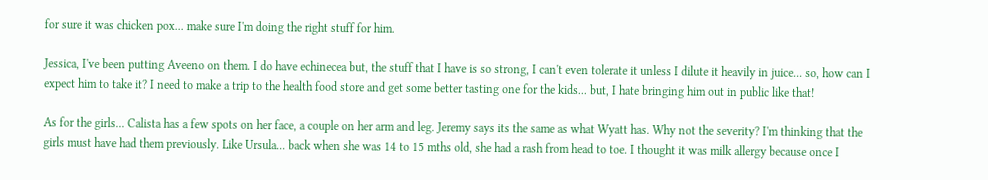for sure it was chicken pox... make sure I'm doing the right stuff for him.

Jessica, I've been putting Aveeno on them. I do have echinecea but, the stuff that I have is so strong, I can't even tolerate it unless I dilute it heavily in juice... so, how can I expect him to take it? I need to make a trip to the health food store and get some better tasting one for the kids... but, I hate bringing him out in public like that!

As for the girls... Calista has a few spots on her face, a couple on her arm and leg. Jeremy says its the same as what Wyatt has. Why not the severity? I'm thinking that the girls must have had them previously. Like Ursula... back when she was 14 to 15 mths old, she had a rash from head to toe. I thought it was milk allergy because once I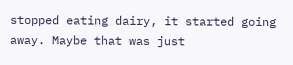stopped eating dairy, it started going away. Maybe that was just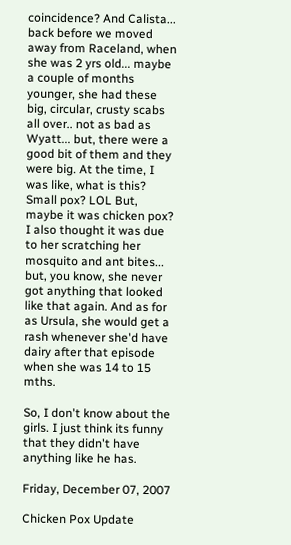coincidence? And Calista... back before we moved away from Raceland, when she was 2 yrs old... maybe a couple of months younger, she had these big, circular, crusty scabs all over.. not as bad as Wyatt... but, there were a good bit of them and they were big. At the time, I was like, what is this? Small pox? LOL But, maybe it was chicken pox? I also thought it was due to her scratching her mosquito and ant bites... but, you know, she never got anything that looked like that again. And as for as Ursula, she would get a rash whenever she'd have dairy after that episode when she was 14 to 15 mths.

So, I don't know about the girls. I just think its funny that they didn't have anything like he has.

Friday, December 07, 2007

Chicken Pox Update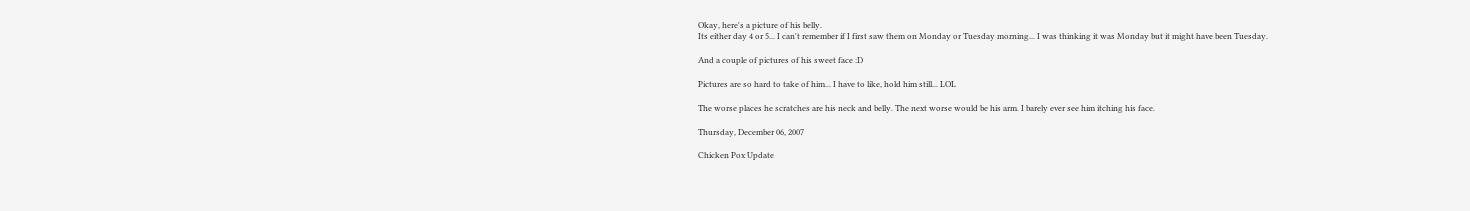Okay, here's a picture of his belly.
Its either day 4 or 5... I can't remember if I first saw them on Monday or Tuesday morning... I was thinking it was Monday but it might have been Tuesday.

And a couple of pictures of his sweet face :D

Pictures are so hard to take of him... I have to like, hold him still... LOL

The worse places he scratches are his neck and belly. The next worse would be his arm. I barely ever see him itching his face.

Thursday, December 06, 2007

Chicken Pox Update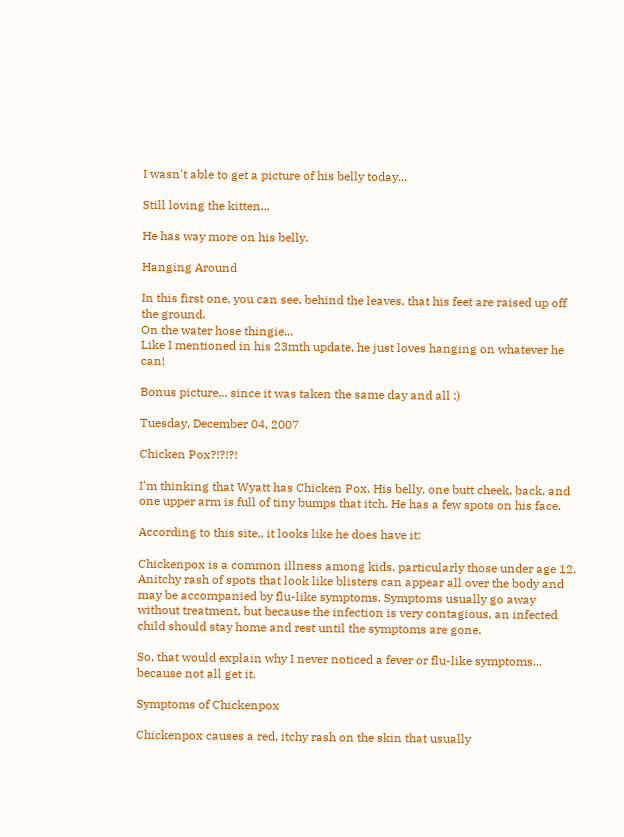I wasn't able to get a picture of his belly today...

Still loving the kitten...

He has way more on his belly.

Hanging Around

In this first one, you can see, behind the leaves, that his feet are raised up off the ground.
On the water hose thingie...
Like I mentioned in his 23mth update, he just loves hanging on whatever he can!

Bonus picture... since it was taken the same day and all :)

Tuesday, December 04, 2007

Chicken Pox?!?!?!

I'm thinking that Wyatt has Chicken Pox. His belly, one butt cheek, back, and one upper arm is full of tiny bumps that itch. He has a few spots on his face.

According to this site,, it looks like he does have it:

Chickenpox is a common illness among kids, particularly those under age 12. Anitchy rash of spots that look like blisters can appear all over the body and may be accompanied by flu-like symptoms. Symptoms usually go away without treatment, but because the infection is very contagious, an infected child should stay home and rest until the symptoms are gone.

So, that would explain why I never noticed a fever or flu-like symptoms... because not all get it.

Symptoms of Chickenpox

Chickenpox causes a red, itchy rash on the skin that usually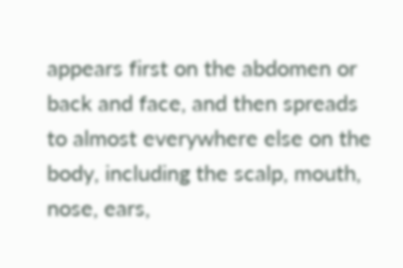appears first on the abdomen or back and face, and then spreads to almost everywhere else on the body, including the scalp, mouth, nose, ears,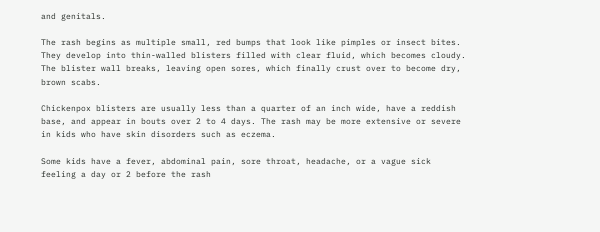and genitals.

The rash begins as multiple small, red bumps that look like pimples or insect bites. They develop into thin-walled blisters filled with clear fluid, which becomes cloudy. The blister wall breaks, leaving open sores, which finally crust over to become dry, brown scabs.

Chickenpox blisters are usually less than a quarter of an inch wide, have a reddish base, and appear in bouts over 2 to 4 days. The rash may be more extensive or severe in kids who have skin disorders such as eczema.

Some kids have a fever, abdominal pain, sore throat, headache, or a vague sick feeling a day or 2 before the rash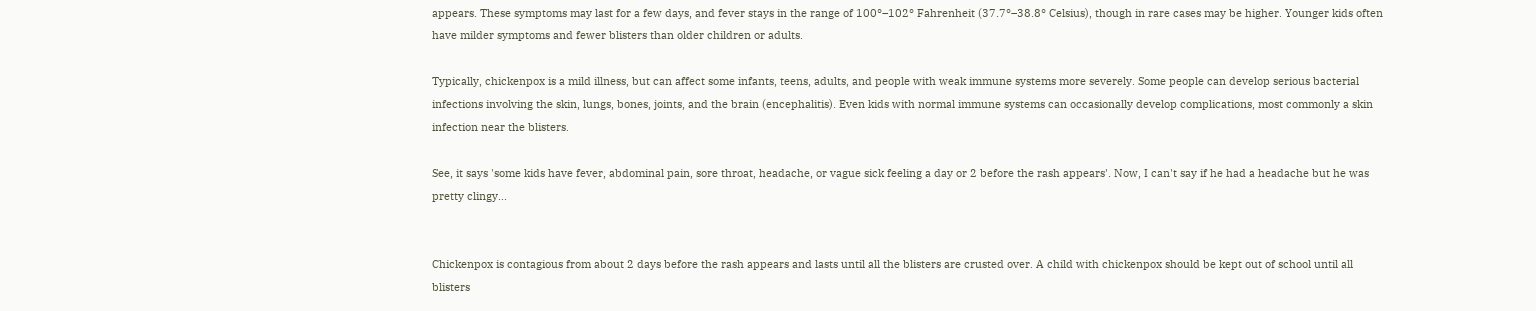appears. These symptoms may last for a few days, and fever stays in the range of 100°–102° Fahrenheit (37.7°–38.8° Celsius), though in rare cases may be higher. Younger kids often have milder symptoms and fewer blisters than older children or adults.

Typically, chickenpox is a mild illness, but can affect some infants, teens, adults, and people with weak immune systems more severely. Some people can develop serious bacterial infections involving the skin, lungs, bones, joints, and the brain (encephalitis). Even kids with normal immune systems can occasionally develop complications, most commonly a skin infection near the blisters.

See, it says 'some kids have fever, abdominal pain, sore throat, headache, or vague sick feeling a day or 2 before the rash appears'. Now, I can't say if he had a headache but he was pretty clingy...


Chickenpox is contagious from about 2 days before the rash appears and lasts until all the blisters are crusted over. A child with chickenpox should be kept out of school until all blisters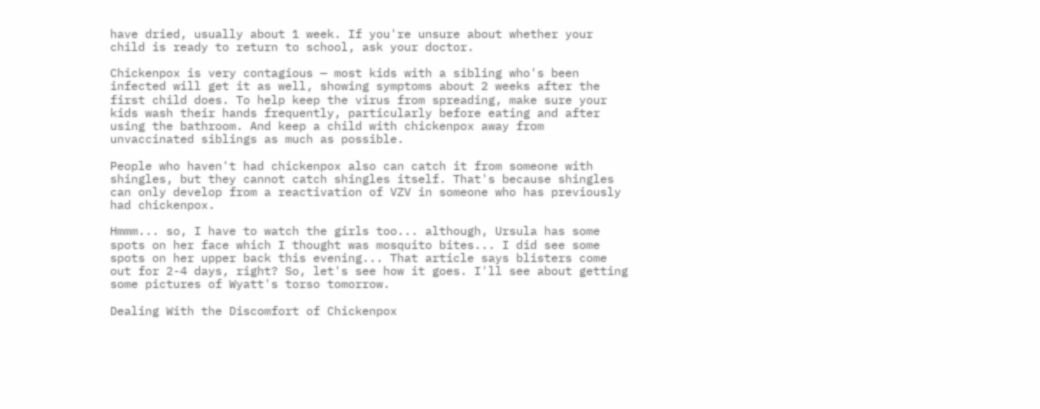have dried, usually about 1 week. If you're unsure about whether your child is ready to return to school, ask your doctor.

Chickenpox is very contagious — most kids with a sibling who's been infected will get it as well, showing symptoms about 2 weeks after the first child does. To help keep the virus from spreading, make sure your kids wash their hands frequently, particularly before eating and after using the bathroom. And keep a child with chickenpox away from unvaccinated siblings as much as possible.

People who haven't had chickenpox also can catch it from someone with shingles, but they cannot catch shingles itself. That's because shingles can only develop from a reactivation of VZV in someone who has previously had chickenpox.

Hmmm... so, I have to watch the girls too... although, Ursula has some spots on her face which I thought was mosquito bites... I did see some spots on her upper back this evening... That article says blisters come out for 2-4 days, right? So, let's see how it goes. I'll see about getting some pictures of Wyatt's torso tomorrow.

Dealing With the Discomfort of Chickenpox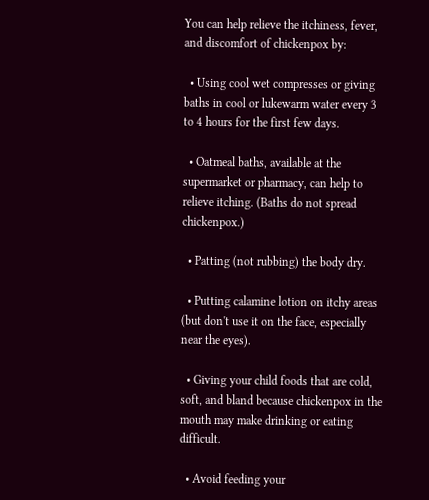You can help relieve the itchiness, fever, and discomfort of chickenpox by:

  • Using cool wet compresses or giving baths in cool or lukewarm water every 3 to 4 hours for the first few days.

  • Oatmeal baths, available at the supermarket or pharmacy, can help to relieve itching. (Baths do not spread chickenpox.)

  • Patting (not rubbing) the body dry.

  • Putting calamine lotion on itchy areas (but don't use it on the face, especially near the eyes).

  • Giving your child foods that are cold, soft, and bland because chickenpox in the mouth may make drinking or eating difficult.

  • Avoid feeding your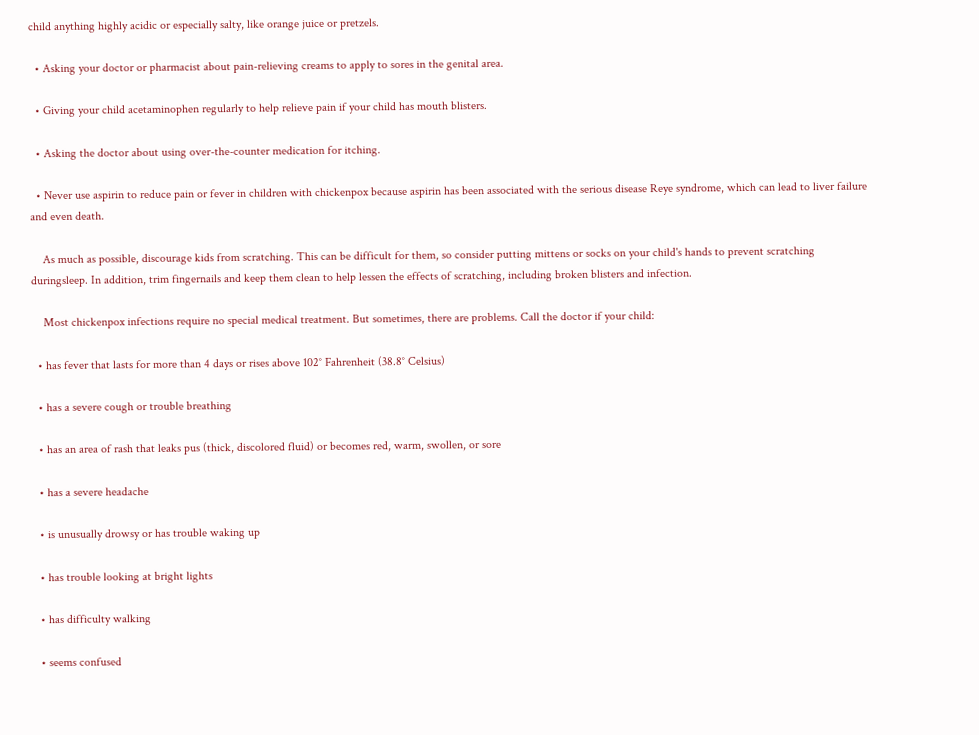child anything highly acidic or especially salty, like orange juice or pretzels.

  • Asking your doctor or pharmacist about pain-relieving creams to apply to sores in the genital area.

  • Giving your child acetaminophen regularly to help relieve pain if your child has mouth blisters.

  • Asking the doctor about using over-the-counter medication for itching.

  • Never use aspirin to reduce pain or fever in children with chickenpox because aspirin has been associated with the serious disease Reye syndrome, which can lead to liver failure and even death.

    As much as possible, discourage kids from scratching. This can be difficult for them, so consider putting mittens or socks on your child's hands to prevent scratching duringsleep. In addition, trim fingernails and keep them clean to help lessen the effects of scratching, including broken blisters and infection.

    Most chickenpox infections require no special medical treatment. But sometimes, there are problems. Call the doctor if your child:

  • has fever that lasts for more than 4 days or rises above 102° Fahrenheit (38.8° Celsius)

  • has a severe cough or trouble breathing

  • has an area of rash that leaks pus (thick, discolored fluid) or becomes red, warm, swollen, or sore

  • has a severe headache

  • is unusually drowsy or has trouble waking up

  • has trouble looking at bright lights

  • has difficulty walking

  • seems confused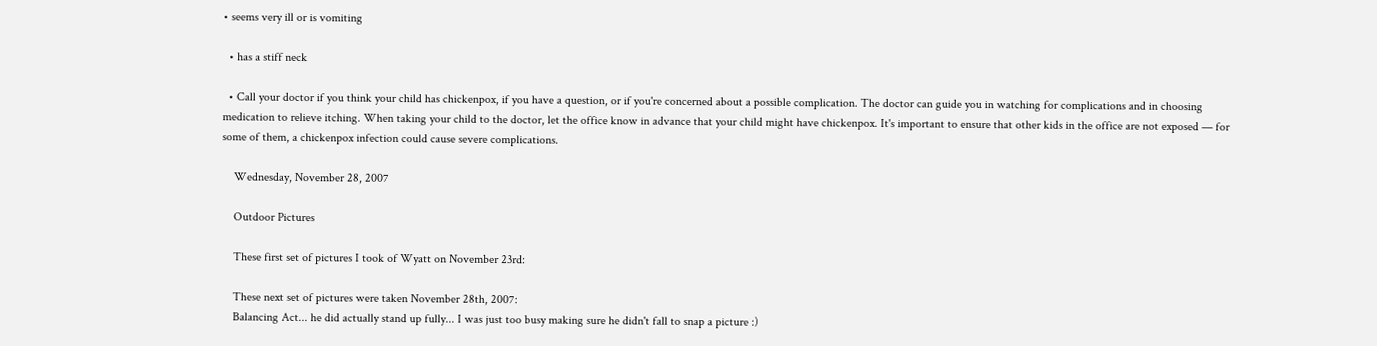• seems very ill or is vomiting

  • has a stiff neck

  • Call your doctor if you think your child has chickenpox, if you have a question, or if you're concerned about a possible complication. The doctor can guide you in watching for complications and in choosing medication to relieve itching. When taking your child to the doctor, let the office know in advance that your child might have chickenpox. It's important to ensure that other kids in the office are not exposed — for some of them, a chickenpox infection could cause severe complications.

    Wednesday, November 28, 2007

    Outdoor Pictures

    These first set of pictures I took of Wyatt on November 23rd:

    These next set of pictures were taken November 28th, 2007:
    Balancing Act... he did actually stand up fully... I was just too busy making sure he didn't fall to snap a picture :)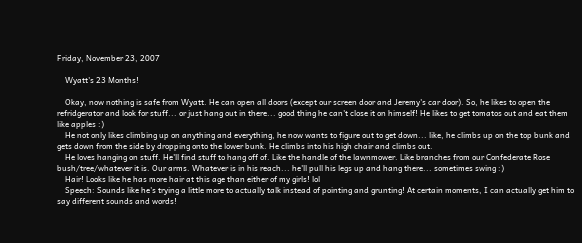Friday, November 23, 2007

    Wyatt's 23 Months!

    Okay, now nothing is safe from Wyatt. He can open all doors (except our screen door and Jeremy's car door). So, he likes to open the refridgerator and look for stuff... or just hang out in there... good thing he can't close it on himself! He likes to get tomatos out and eat them like apples :)
    He not only likes climbing up on anything and everything, he now wants to figure out to get down... like, he climbs up on the top bunk and gets down from the side by dropping onto the lower bunk. He climbs into his high chair and climbs out.
    He loves hanging on stuff. He'll find stuff to hang off of. Like the handle of the lawnmower. Like branches from our Confederate Rose bush/tree/whatever it is. Our arms. Whatever is in his reach... he'll pull his legs up and hang there... sometimes swing :)
    Hair! Looks like he has more hair at this age than either of my girls! lol
    Speech: Sounds like he's trying a little more to actually talk instead of pointing and grunting! At certain moments, I can actually get him to say different sounds and words!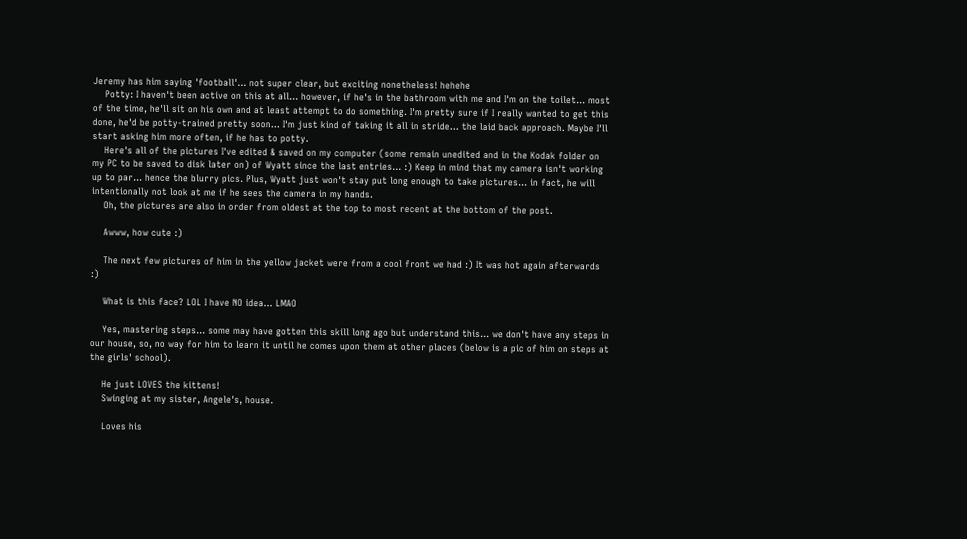Jeremy has him saying 'football'... not super clear, but exciting nonetheless! hehehe
    Potty: I haven't been active on this at all... however, if he's in the bathroom with me and I'm on the toilet... most of the time, he'll sit on his own and at least attempt to do something. I'm pretty sure if I really wanted to get this done, he'd be potty-trained pretty soon... I'm just kind of taking it all in stride... the laid back approach. Maybe I'll start asking him more often, if he has to potty.
    Here's all of the pictures I've edited & saved on my computer (some remain unedited and in the Kodak folder on my PC to be saved to disk later on) of Wyatt since the last entries... :) Keep in mind that my camera isn't working up to par... hence the blurry pics. Plus, Wyatt just won't stay put long enough to take pictures... in fact, he will intentionally not look at me if he sees the camera in my hands.
    Oh, the pictures are also in order from oldest at the top to most recent at the bottom of the post.

    Awww, how cute :)

    The next few pictures of him in the yellow jacket were from a cool front we had :) It was hot again afterwards :)

    What is this face? LOL I have NO idea... LMAO

    Yes, mastering steps... some may have gotten this skill long ago but understand this... we don't have any steps in our house, so, no way for him to learn it until he comes upon them at other places (below is a pic of him on steps at the girls' school).

    He just LOVES the kittens!
    Swinging at my sister, Angele's, house.

    Loves his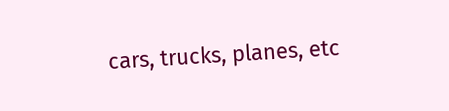cars, trucks, planes, etc